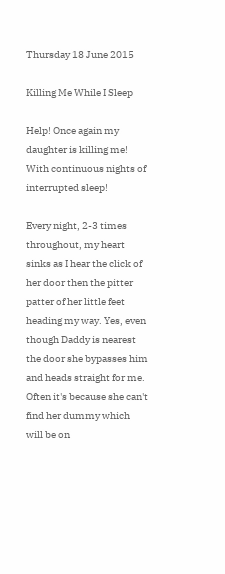Thursday 18 June 2015

Killing Me While I Sleep

Help! Once again my daughter is killing me! With continuous nights of interrupted sleep!

Every night, 2-3 times throughout, my heart sinks as I hear the click of her door then the pitter patter of her little feet heading my way. Yes, even though Daddy is nearest the door she bypasses him and heads straight for me. Often it's because she can't find her dummy which will be on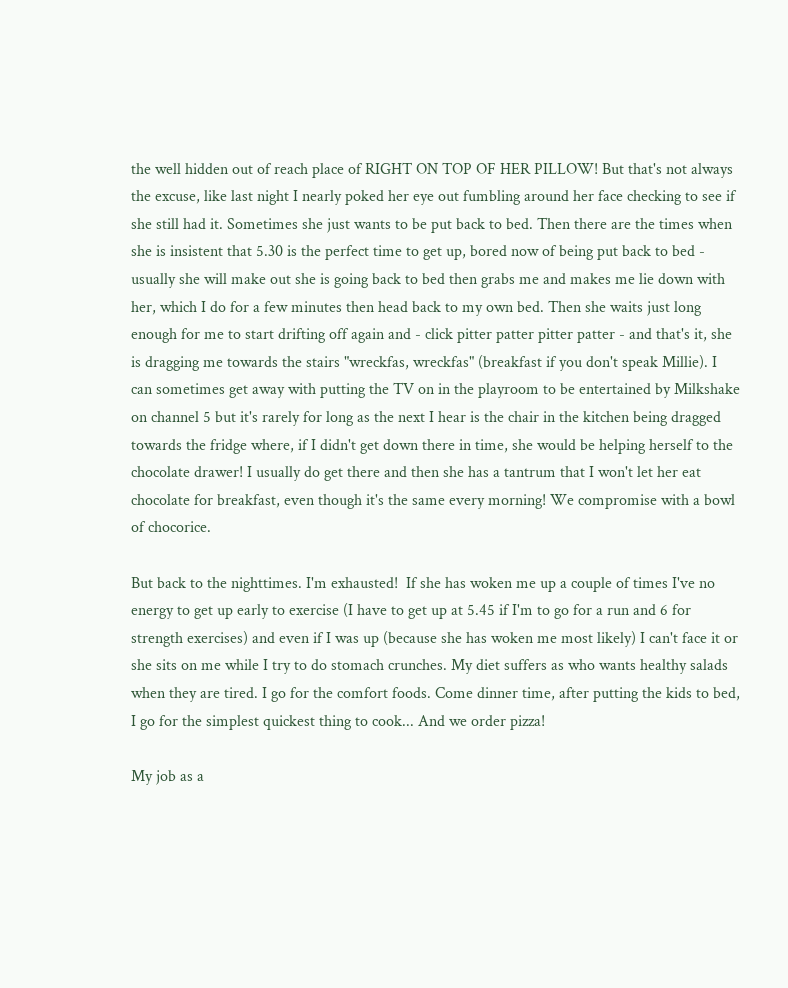the well hidden out of reach place of RIGHT ON TOP OF HER PILLOW! But that's not always the excuse, like last night I nearly poked her eye out fumbling around her face checking to see if she still had it. Sometimes she just wants to be put back to bed. Then there are the times when she is insistent that 5.30 is the perfect time to get up, bored now of being put back to bed - usually she will make out she is going back to bed then grabs me and makes me lie down with her, which I do for a few minutes then head back to my own bed. Then she waits just long enough for me to start drifting off again and - click pitter patter pitter patter - and that's it, she is dragging me towards the stairs "wreckfas, wreckfas" (breakfast if you don't speak Millie). I can sometimes get away with putting the TV on in the playroom to be entertained by Milkshake on channel 5 but it's rarely for long as the next I hear is the chair in the kitchen being dragged towards the fridge where, if I didn't get down there in time, she would be helping herself to the chocolate drawer! I usually do get there and then she has a tantrum that I won't let her eat chocolate for breakfast, even though it's the same every morning! We compromise with a bowl of chocorice.

But back to the nighttimes. I'm exhausted!  If she has woken me up a couple of times I've no energy to get up early to exercise (I have to get up at 5.45 if I'm to go for a run and 6 for strength exercises) and even if I was up (because she has woken me most likely) I can't face it or she sits on me while I try to do stomach crunches. My diet suffers as who wants healthy salads when they are tired. I go for the comfort foods. Come dinner time, after putting the kids to bed, I go for the simplest quickest thing to cook... And we order pizza!

My job as a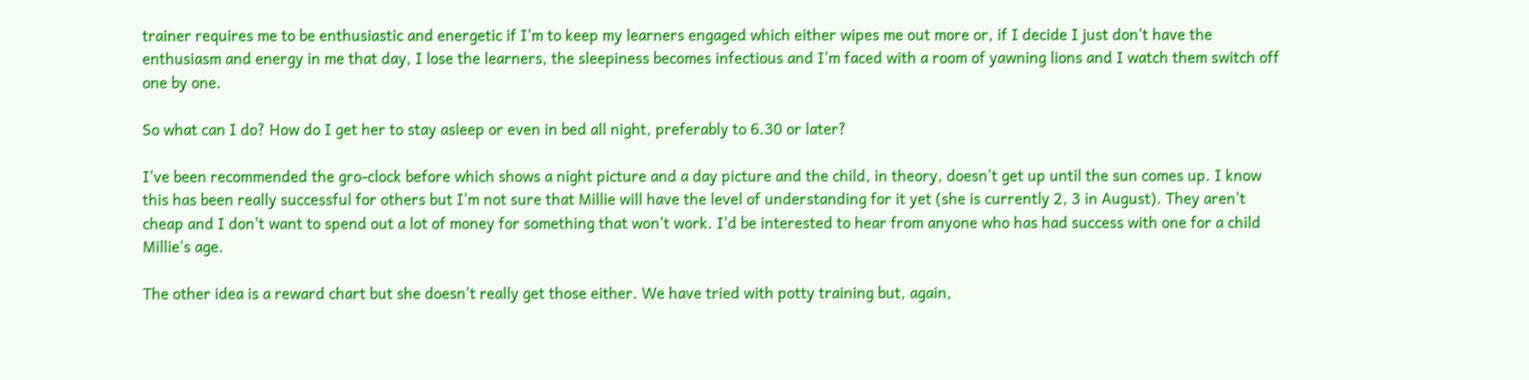trainer requires me to be enthusiastic and energetic if I'm to keep my learners engaged which either wipes me out more or, if I decide I just don't have the enthusiasm and energy in me that day, I lose the learners, the sleepiness becomes infectious and I'm faced with a room of yawning lions and I watch them switch off one by one.

So what can I do? How do I get her to stay asleep or even in bed all night, preferably to 6.30 or later?

I've been recommended the gro-clock before which shows a night picture and a day picture and the child, in theory, doesn't get up until the sun comes up. I know this has been really successful for others but I'm not sure that Millie will have the level of understanding for it yet (she is currently 2, 3 in August). They aren't cheap and I don't want to spend out a lot of money for something that won't work. I'd be interested to hear from anyone who has had success with one for a child Millie's age.

The other idea is a reward chart but she doesn't really get those either. We have tried with potty training but, again,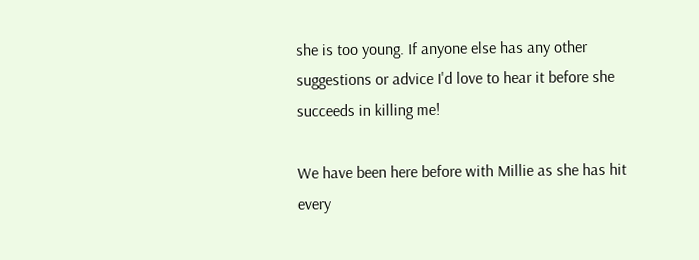she is too young. If anyone else has any other suggestions or advice I'd love to hear it before she succeeds in killing me!

We have been here before with Millie as she has hit every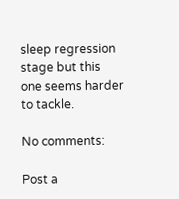sleep regression stage but this one seems harder to tackle.

No comments:

Post a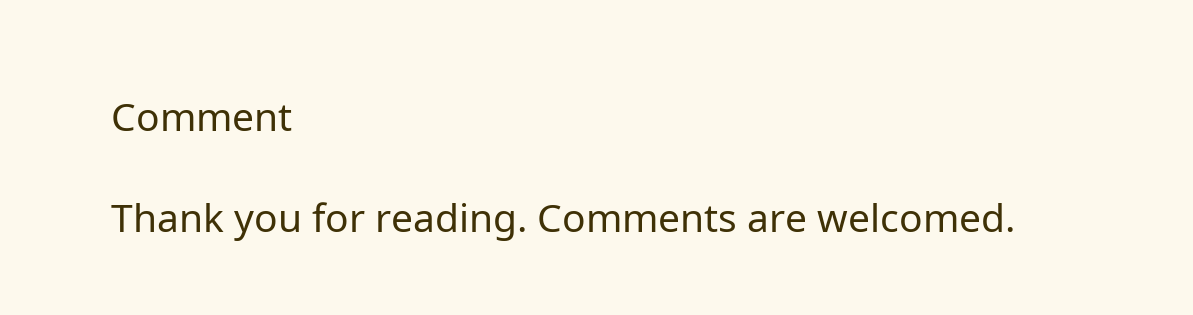Comment

Thank you for reading. Comments are welcomed.